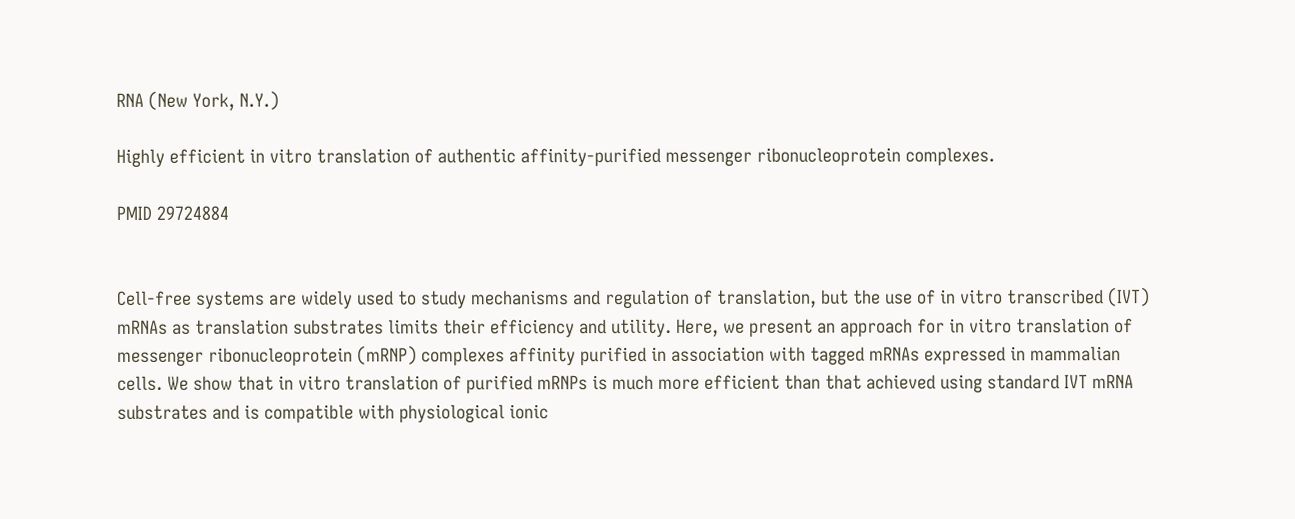RNA (New York, N.Y.)

Highly efficient in vitro translation of authentic affinity-purified messenger ribonucleoprotein complexes.

PMID 29724884


Cell-free systems are widely used to study mechanisms and regulation of translation, but the use of in vitro transcribed (IVT) mRNAs as translation substrates limits their efficiency and utility. Here, we present an approach for in vitro translation of messenger ribonucleoprotein (mRNP) complexes affinity purified in association with tagged mRNAs expressed in mammalian cells. We show that in vitro translation of purified mRNPs is much more efficient than that achieved using standard IVT mRNA substrates and is compatible with physiological ionic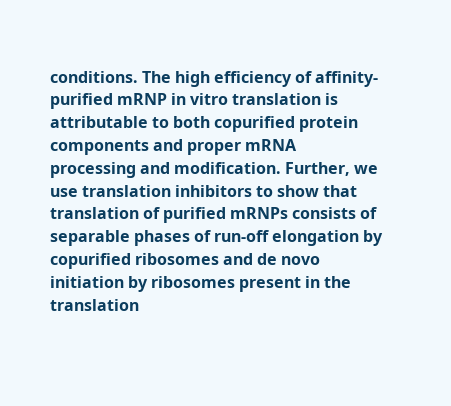conditions. The high efficiency of affinity-purified mRNP in vitro translation is attributable to both copurified protein components and proper mRNA processing and modification. Further, we use translation inhibitors to show that translation of purified mRNPs consists of separable phases of run-off elongation by copurified ribosomes and de novo initiation by ribosomes present in the translation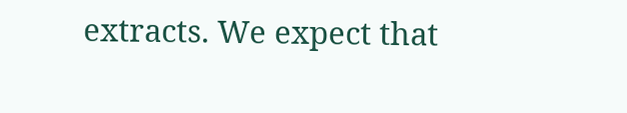extracts. We expect that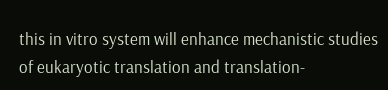this in vitro system will enhance mechanistic studies of eukaryotic translation and translation-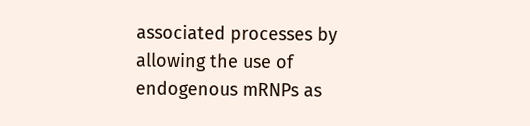associated processes by allowing the use of endogenous mRNPs as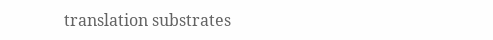translation substrates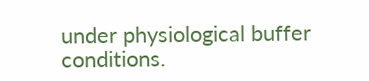under physiological buffer conditions.